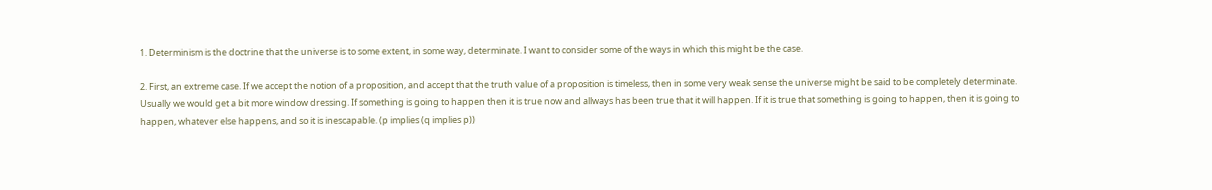1. Determinism is the doctrine that the universe is to some extent, in some way, determinate. I want to consider some of the ways in which this might be the case.

2. First, an extreme case. If we accept the notion of a proposition, and accept that the truth value of a proposition is timeless, then in some very weak sense the universe might be said to be completely determinate. Usually we would get a bit more window dressing. If something is going to happen then it is true now and allways has been true that it will happen. If it is true that something is going to happen, then it is going to happen, whatever else happens, and so it is inescapable. (p implies (q implies p))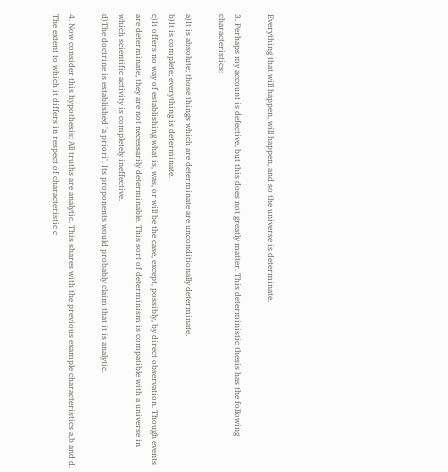Everything that will happen, will happen, and so the universe is determinate.

3. Perhaps my account is defective, but this does not greatly matter. This deterministic thesis has the following characteristics:

a)It is absolute; those things which are determinate are unconditionally determinate.
b)It is complete; everything is determinate.
c)It offers no way of establishing what is, was, or will be the case, except, possibly, by direct observation. Though events are determinate, they are not necessarily determinable. This sort of determinism is compatible with a universe in which scientific activity is completely ineffective.
d)The doctrine is established 'a priori'. Its proponents would probably claim that it is analytic.

4. Now consider this hypothesis: All truths are analytic. This shares with the previous example characteristics a,b and d. The extent to which it differs in respect of characteristic c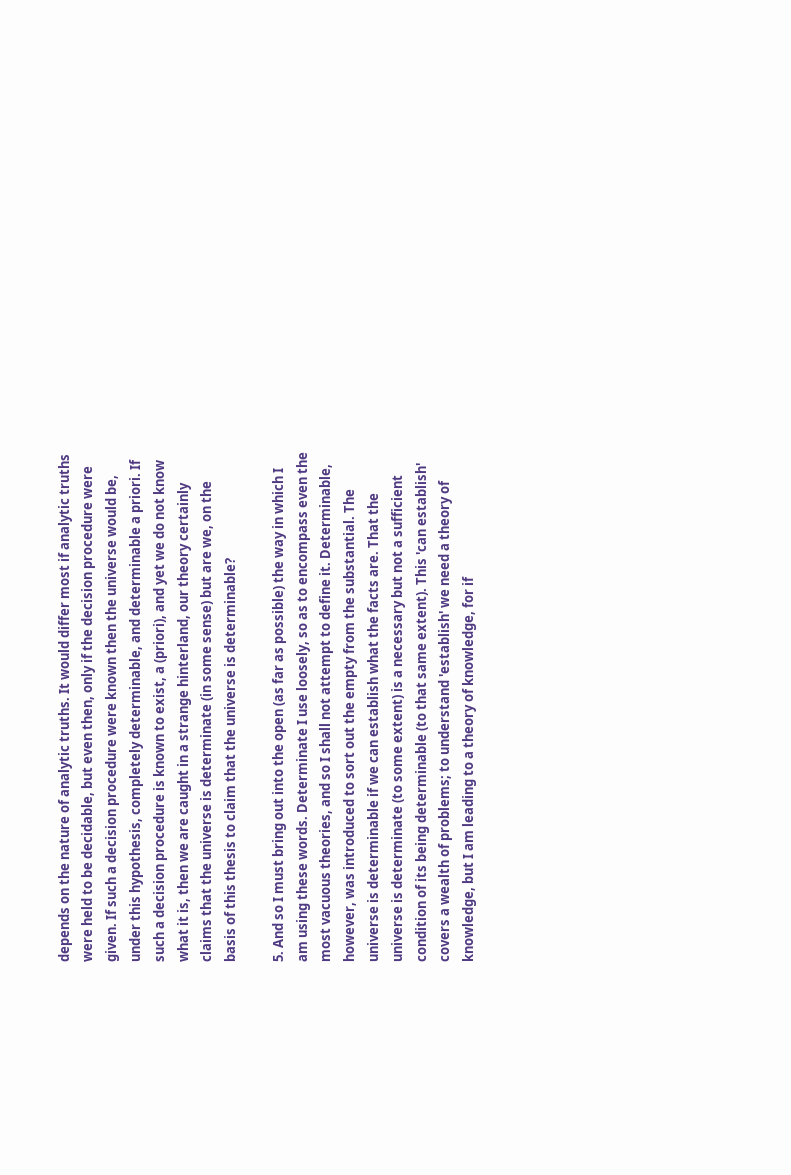depends on the nature of analytic truths. It would differ most if analytic truths were held to be decidable, but even then, only if the decision procedure were given. If such a decision procedure were known then the universe would be, under this hypothesis, completely determinable, and determinable a priori. If such a decision procedure is known to exist, a (priori), and yet we do not know what it is, then we are caught in a strange hinterland, our theory certainly claims that the universe is determinate (in some sense) but are we, on the basis of this thesis to claim that the universe is determinable?

5. And so I must bring out into the open (as far as possible) the way in which I am using these words. Determinate I use loosely, so as to encompass even the most vacuous theories, and so I shall not attempt to define it. Determinable, however, was introduced to sort out the empty from the substantial. The universe is determinable if we can establish what the facts are. That the universe is determinate (to some extent) is a necessary but not a sufficient condition of its being determinable (to that same extent). This 'can establish' covers a wealth of problems; to understand 'establish' we need a theory of knowledge, but I am leading to a theory of knowledge, for if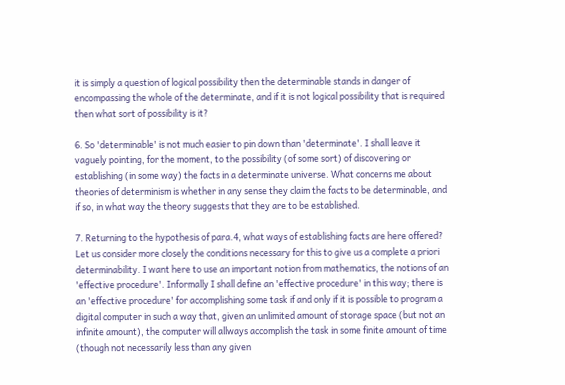it is simply a question of logical possibility then the determinable stands in danger of encompassing the whole of the determinate, and if it is not logical possibility that is required then what sort of possibility is it?

6. So 'determinable' is not much easier to pin down than 'determinate'. I shall leave it vaguely pointing, for the moment, to the possibility (of some sort) of discovering or establishing (in some way) the facts in a determinate universe. What concerns me about theories of determinism is whether in any sense they claim the facts to be determinable, and if so, in what way the theory suggests that they are to be established.

7. Returning to the hypothesis of para.4, what ways of establishing facts are here offered? Let us consider more closely the conditions necessary for this to give us a complete a priori determinability. I want here to use an important notion from mathematics, the notions of an 'effective procedure'. Informally I shall define an 'effective procedure' in this way; there is an 'effective procedure' for accomplishing some task if and only if it is possible to program a digital computer in such a way that, given an unlimited amount of storage space (but not an infinite amount), the computer will allways accomplish the task in some finite amount of time (though not necessarily less than any given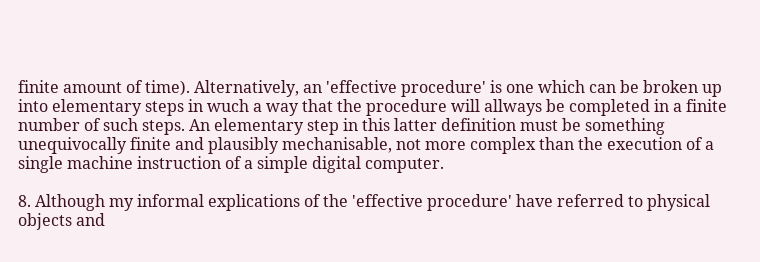finite amount of time). Alternatively, an 'effective procedure' is one which can be broken up into elementary steps in wuch a way that the procedure will allways be completed in a finite number of such steps. An elementary step in this latter definition must be something unequivocally finite and plausibly mechanisable, not more complex than the execution of a single machine instruction of a simple digital computer.

8. Although my informal explications of the 'effective procedure' have referred to physical objects and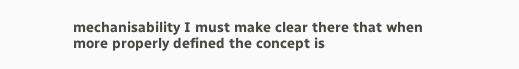mechanisability I must make clear there that when more properly defined the concept is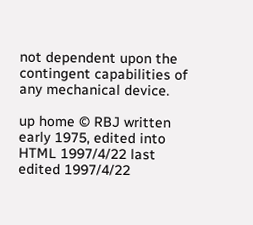not dependent upon the contingent capabilities of any mechanical device.

up home © RBJ written early 1975, edited into HTML 1997/4/22 last edited 1997/4/22